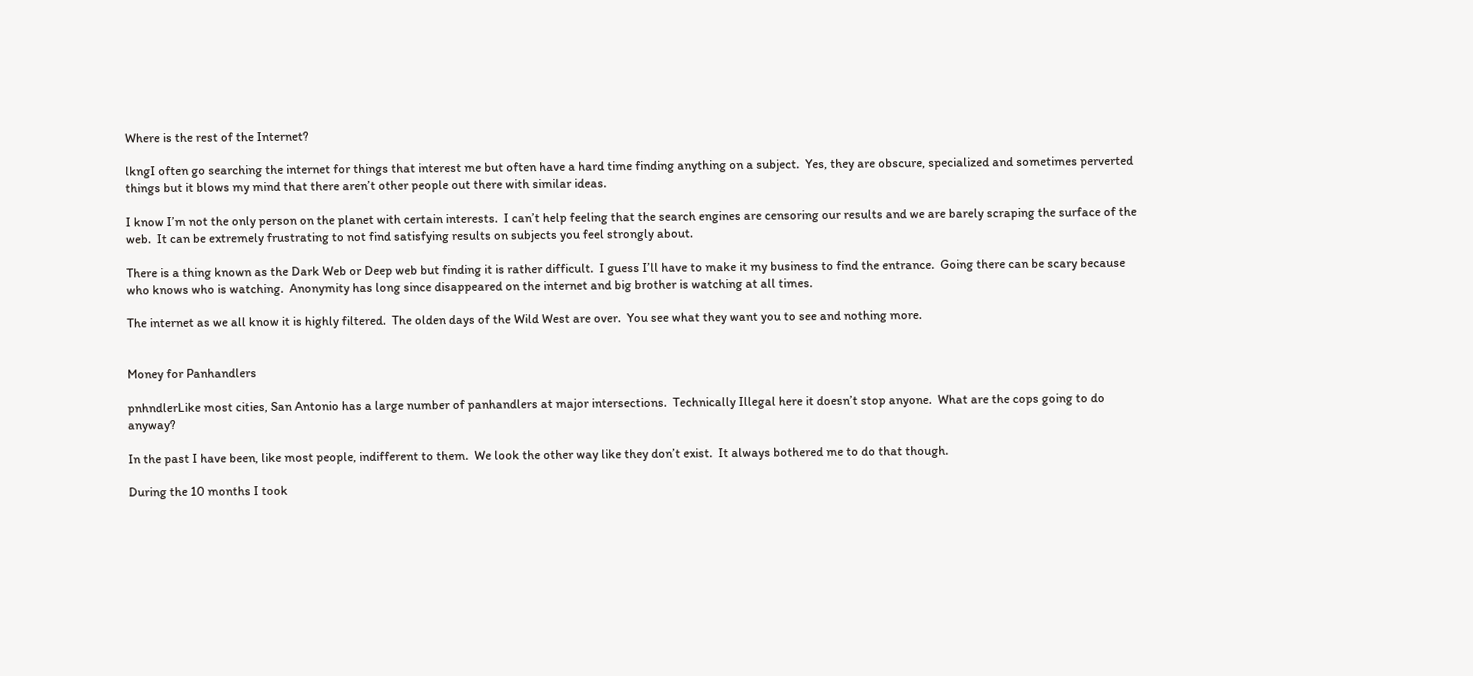Where is the rest of the Internet?

lkngI often go searching the internet for things that interest me but often have a hard time finding anything on a subject.  Yes, they are obscure, specialized and sometimes perverted things but it blows my mind that there aren’t other people out there with similar ideas.

I know I’m not the only person on the planet with certain interests.  I can’t help feeling that the search engines are censoring our results and we are barely scraping the surface of the web.  It can be extremely frustrating to not find satisfying results on subjects you feel strongly about.

There is a thing known as the Dark Web or Deep web but finding it is rather difficult.  I guess I’ll have to make it my business to find the entrance.  Going there can be scary because who knows who is watching.  Anonymity has long since disappeared on the internet and big brother is watching at all times.

The internet as we all know it is highly filtered.  The olden days of the Wild West are over.  You see what they want you to see and nothing more.


Money for Panhandlers

pnhndlerLike most cities, San Antonio has a large number of panhandlers at major intersections.  Technically Illegal here it doesn’t stop anyone.  What are the cops going to do anyway?

In the past I have been, like most people, indifferent to them.  We look the other way like they don’t exist.  It always bothered me to do that though.

During the 10 months I took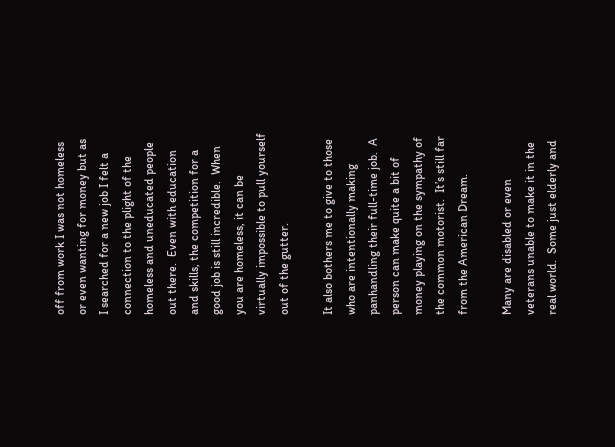off from work I was not homeless or even wanting for money but as I searched for a new job I felt a connection to the plight of the homeless and uneducated people out there.  Even with education and skills, the competition for a good job is still incredible.  When you are homeless, it can be virtually impossible to pull yourself out of the gutter.

It also bothers me to give to those who are intentionally making panhandling their full-time job.  A person can make quite a bit of money playing on the sympathy of the common motorist.  It’s still far from the American Dream.

Many are disabled or even veterans unable to make it in the real world.  Some just elderly and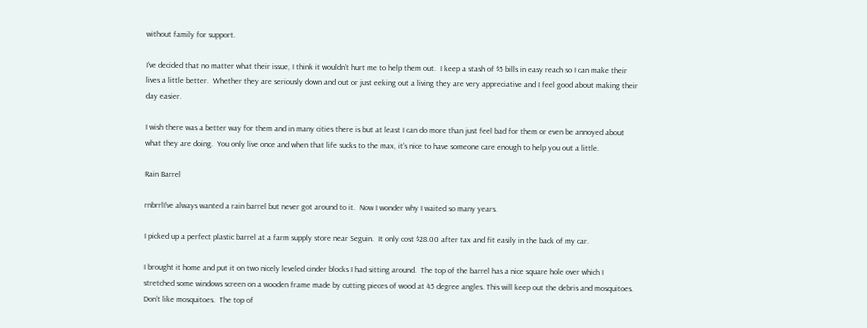without family for support.

I’ve decided that no matter what their issue, I think it wouldn’t hurt me to help them out.  I keep a stash of $5 bills in easy reach so I can make their lives a little better.  Whether they are seriously down and out or just eeking out a living they are very appreciative and I feel good about making their day easier.

I wish there was a better way for them and in many cities there is but at least I can do more than just feel bad for them or even be annoyed about what they are doing.  You only live once and when that life sucks to the max, it’s nice to have someone care enough to help you out a little.

Rain Barrel

rnbrrlI’ve always wanted a rain barrel but never got around to it.  Now I wonder why I waited so many years.

I picked up a perfect plastic barrel at a farm supply store near Seguin.  It only cost $28.00 after tax and fit easily in the back of my car.

I brought it home and put it on two nicely leveled cinder blocks I had sitting around.  The top of the barrel has a nice square hole over which I stretched some windows screen on a wooden frame made by cutting pieces of wood at 45 degree angles. This will keep out the debris and mosquitoes.  Don’t like mosquitoes.  The top of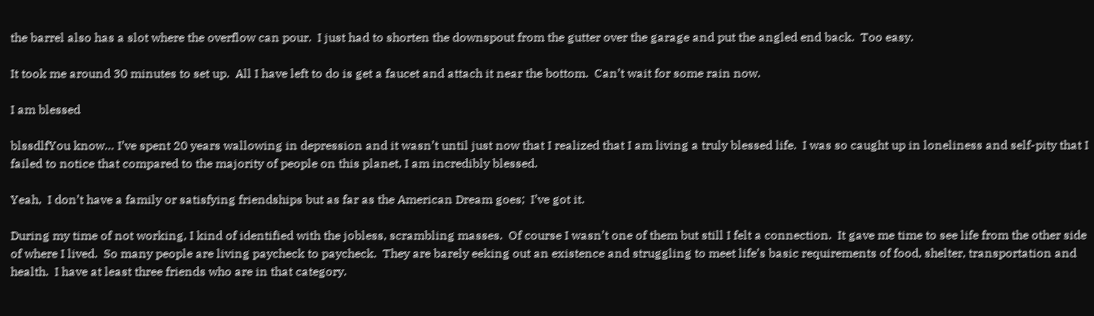the barrel also has a slot where the overflow can pour.  I just had to shorten the downspout from the gutter over the garage and put the angled end back.  Too easy.

It took me around 30 minutes to set up.  All I have left to do is get a faucet and attach it near the bottom.  Can’t wait for some rain now.

I am blessed

blssdlfYou know… I’ve spent 20 years wallowing in depression and it wasn’t until just now that I realized that I am living a truly blessed life.  I was so caught up in loneliness and self-pity that I failed to notice that compared to the majority of people on this planet, I am incredibly blessed.

Yeah,  I don’t have a family or satisfying friendships but as far as the American Dream goes;  I’ve got it.

During my time of not working, I kind of identified with the jobless, scrambling masses.  Of course I wasn’t one of them but still I felt a connection.  It gave me time to see life from the other side of where I lived.  So many people are living paycheck to paycheck.  They are barely eeking out an existence and struggling to meet life’s basic requirements of food, shelter, transportation and health.  I have at least three friends who are in that category.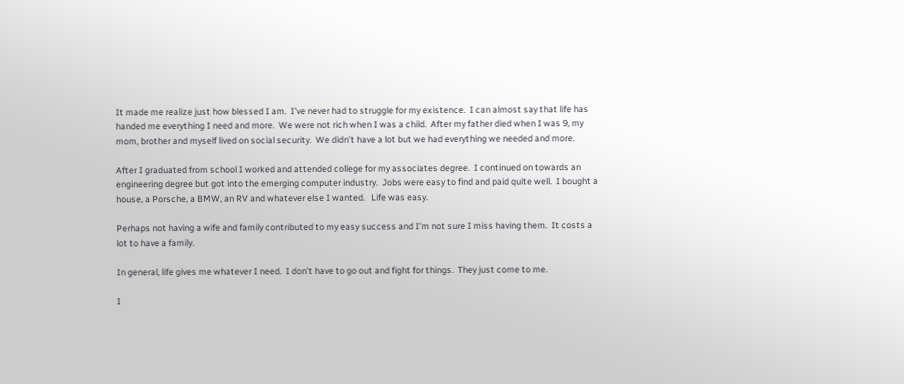It made me realize just how blessed I am.  I’ve never had to struggle for my existence.  I can almost say that life has handed me everything I need and more.  We were not rich when I was a child.  After my father died when I was 9, my mom, brother and myself lived on social security.  We didn’t have a lot but we had everything we needed and more.

After I graduated from school I worked and attended college for my associates degree.  I continued on towards an engineering degree but got into the emerging computer industry.  Jobs were easy to find and paid quite well.  I bought a house, a Porsche, a BMW, an RV and whatever else I wanted.   Life was easy.

Perhaps not having a wife and family contributed to my easy success and I’m not sure I miss having them.  It costs a lot to have a family.

In general, life gives me whatever I need.  I don’t have to go out and fight for things.  They just come to me.

I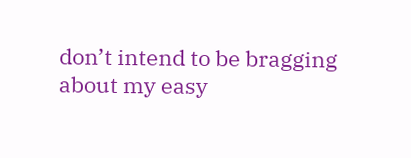don’t intend to be bragging about my easy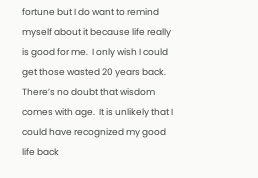fortune but I do want to remind myself about it because life really is good for me.  I only wish I could get those wasted 20 years back.  There’s no doubt that wisdom comes with age.  It is unlikely that I could have recognized my good life back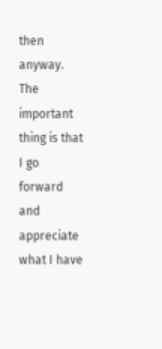then anyway.  The important thing is that I go forward and appreciate what I have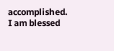accomplished.  I am blessed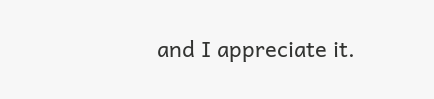and I appreciate it.